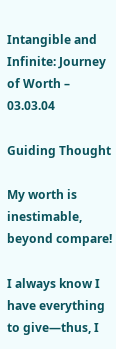Intangible and Infinite: Journey of Worth – 03.03.04

Guiding Thought

My worth is inestimable, beyond compare!

I always know I have everything to give—thus, I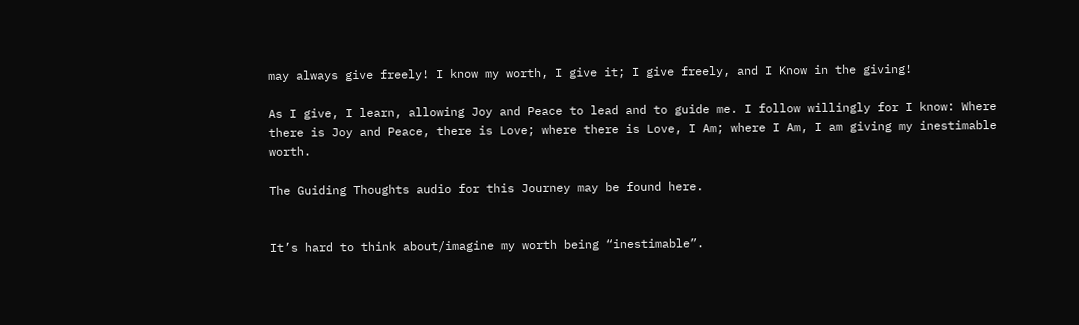may always give freely! I know my worth, I give it; I give freely, and I Know in the giving!

As I give, I learn, allowing Joy and Peace to lead and to guide me. I follow willingly for I know: Where there is Joy and Peace, there is Love; where there is Love, I Am; where I Am, I am giving my inestimable worth.

The Guiding Thoughts audio for this Journey may be found here.


It’s hard to think about/imagine my worth being “inestimable”.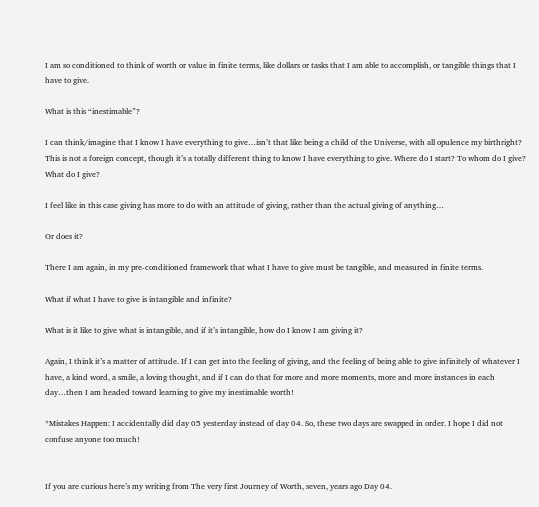I am so conditioned to think of worth or value in finite terms, like dollars or tasks that I am able to accomplish, or tangible things that I have to give.

What is this “inestimable”?

I can think/imagine that I know I have everything to give…isn’t that like being a child of the Universe, with all opulence my birthright? This is not a foreign concept, though it’s a totally different thing to know I have everything to give. Where do I start? To whom do I give? What do I give?

I feel like in this case giving has more to do with an attitude of giving, rather than the actual giving of anything…

Or does it?

There I am again, in my pre-conditioned framework that what I have to give must be tangible, and measured in finite terms.

What if what I have to give is intangible and infinite?

What is it like to give what is intangible, and if it’s intangible, how do I know I am giving it?

Again, I think it’s a matter of attitude. If I can get into the feeling of giving, and the feeling of being able to give infinitely of whatever I have, a kind word, a smile, a loving thought, and if I can do that for more and more moments, more and more instances in each day…then I am headed toward learning to give my inestimable worth!

*Mistakes Happen: I accidentally did day 05 yesterday instead of day 04. So, these two days are swapped in order. I hope I did not confuse anyone too much!


If you are curious here’s my writing from The very first Journey of Worth, seven, years ago Day 04.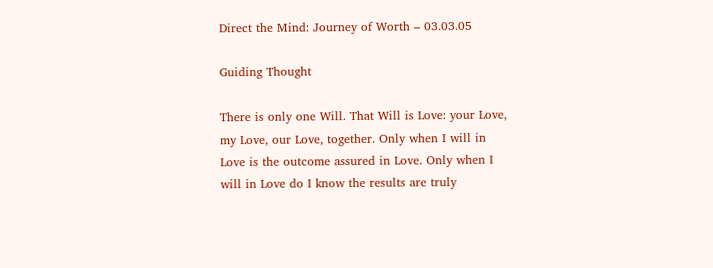Direct the Mind: Journey of Worth – 03.03.05

Guiding Thought

There is only one Will. That Will is Love: your Love, my Love, our Love, together. Only when I will in Love is the outcome assured in Love. Only when I will in Love do I know the results are truly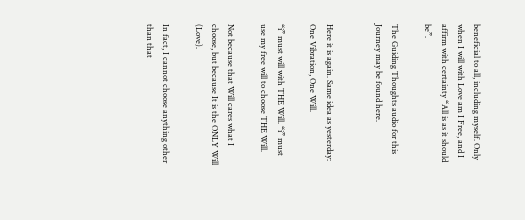beneficial to all, including myself. Only when I will with Love am I Free, and I affirm with certainty “All is as it should be”.

The Guiding Thoughts audio for this Journey may be found here.


Here it is again. Same idea as yesterday: One Vibration, One Will.

“i” must will with THE Will. “i” must use my free will to choose THE Will.

Not because that Will cares what I choose, but because It is the ONLY Will (Love).

In fact, I cannot choose anything other than that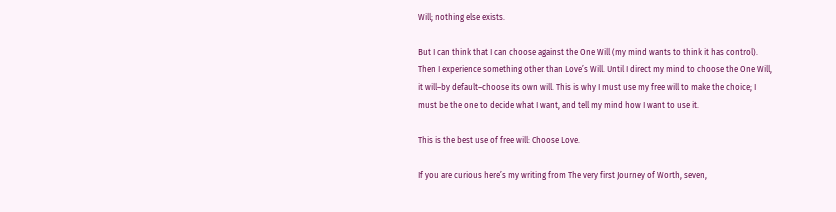Will; nothing else exists.

But I can think that I can choose against the One Will (my mind wants to think it has control). Then I experience something other than Love’s Will. Until I direct my mind to choose the One Will, it will–by default–choose its own will. This is why I must use my free will to make the choice; I must be the one to decide what I want, and tell my mind how I want to use it.

This is the best use of free will: Choose Love.

If you are curious here’s my writing from The very first Journey of Worth, seven,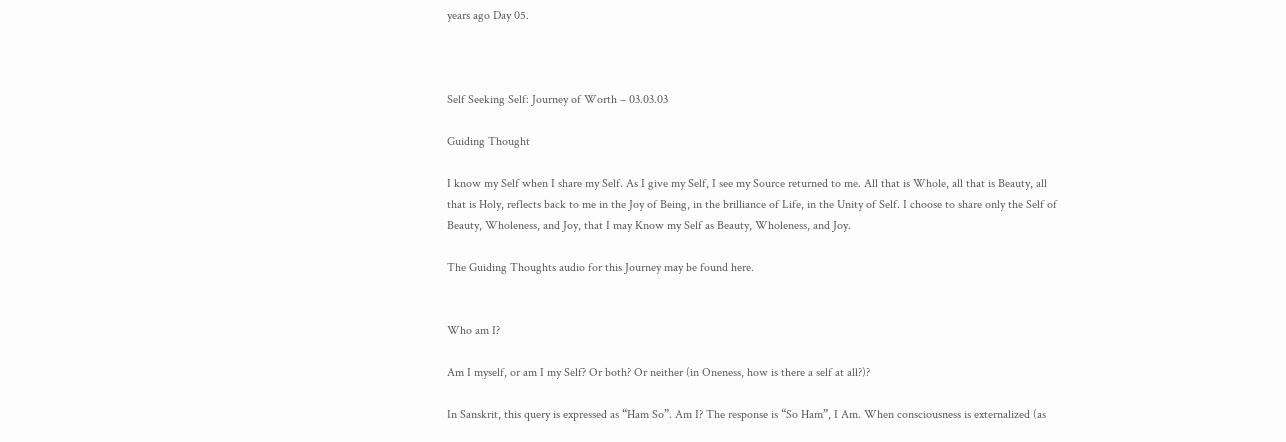years ago Day 05.



Self Seeking Self: Journey of Worth – 03.03.03

Guiding Thought

I know my Self when I share my Self. As I give my Self, I see my Source returned to me. All that is Whole, all that is Beauty, all that is Holy, reflects back to me in the Joy of Being, in the brilliance of Life, in the Unity of Self. I choose to share only the Self of Beauty, Wholeness, and Joy, that I may Know my Self as Beauty, Wholeness, and Joy.

The Guiding Thoughts audio for this Journey may be found here.


Who am I?

Am I myself, or am I my Self? Or both? Or neither (in Oneness, how is there a self at all?)?

In Sanskrit, this query is expressed as “Ham So”. Am I? The response is “So Ham”, I Am. When consciousness is externalized (as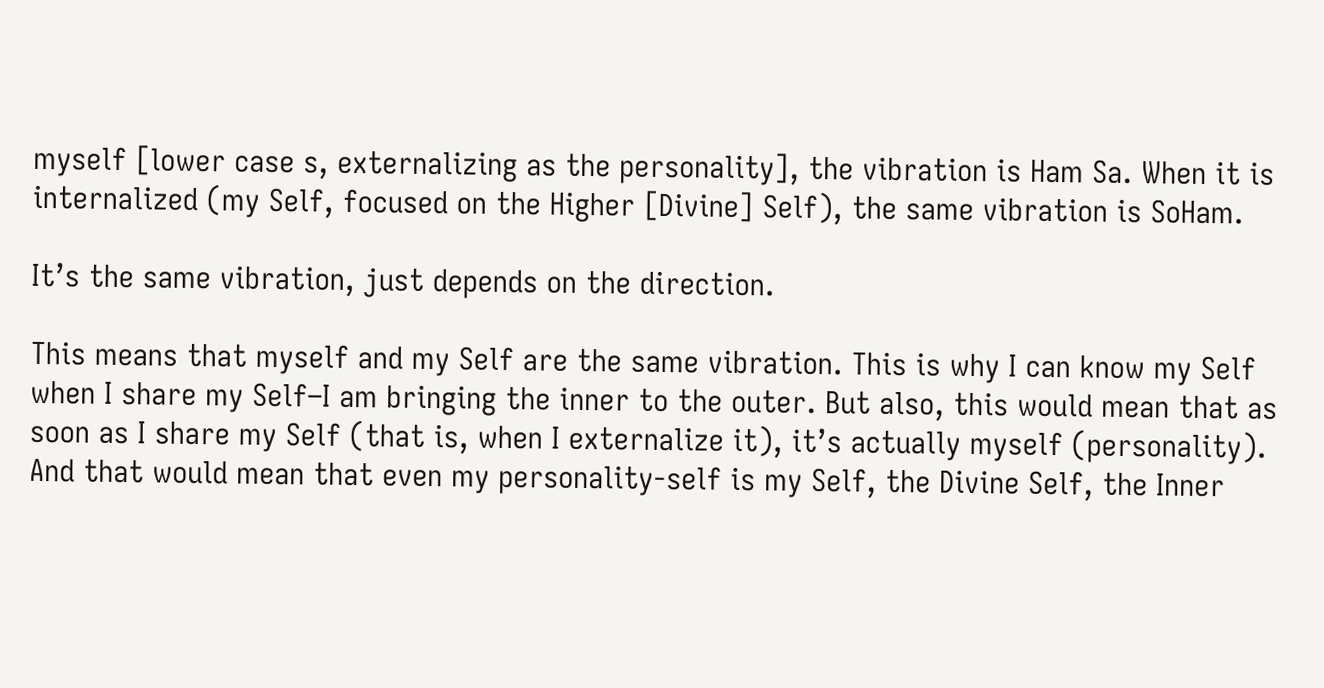myself [lower case s, externalizing as the personality], the vibration is Ham Sa. When it is internalized (my Self, focused on the Higher [Divine] Self), the same vibration is SoHam.

It’s the same vibration, just depends on the direction.

This means that myself and my Self are the same vibration. This is why I can know my Self when I share my Self–I am bringing the inner to the outer. But also, this would mean that as soon as I share my Self (that is, when I externalize it), it’s actually myself (personality). And that would mean that even my personality-self is my Self, the Divine Self, the Inner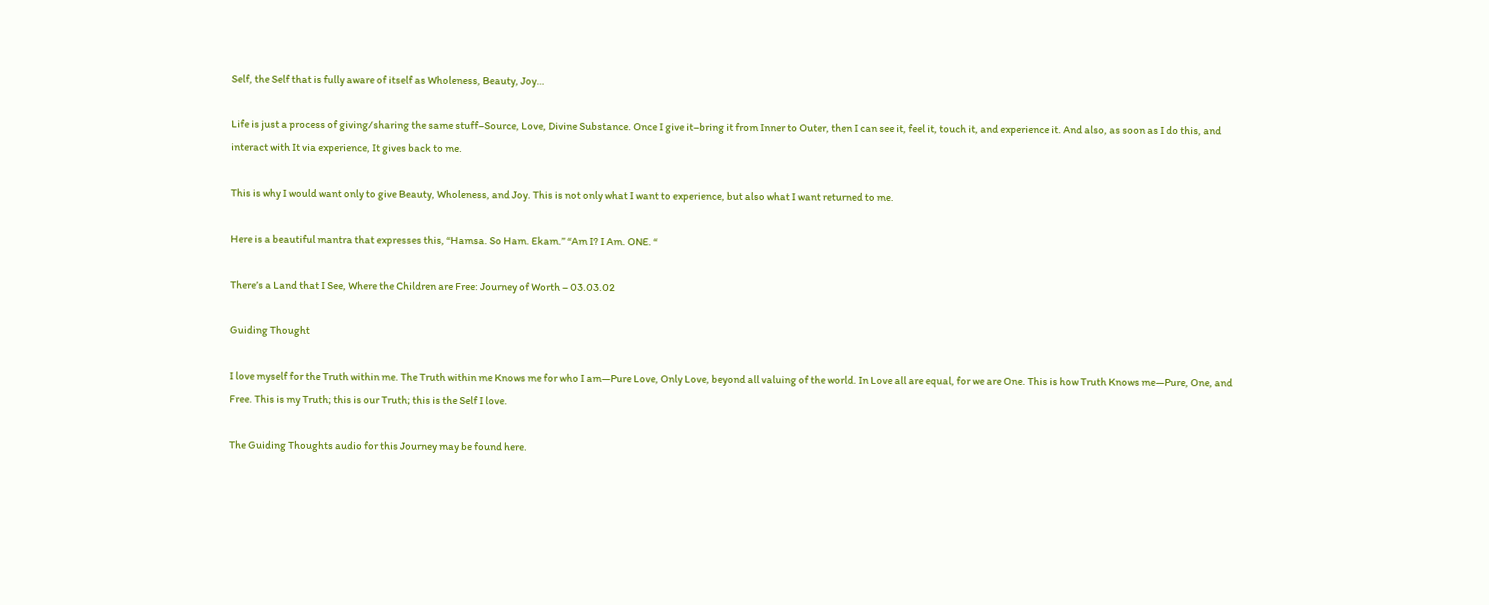Self, the Self that is fully aware of itself as Wholeness, Beauty, Joy…

Life is just a process of giving/sharing the same stuff–Source, Love, Divine Substance. Once I give it–bring it from Inner to Outer, then I can see it, feel it, touch it, and experience it. And also, as soon as I do this, and interact with It via experience, It gives back to me.

This is why I would want only to give Beauty, Wholeness, and Joy. This is not only what I want to experience, but also what I want returned to me.

Here is a beautiful mantra that expresses this, “Hamsa. So Ham. Ekam.” “Am I? I Am. ONE. “

There’s a Land that I See, Where the Children are Free: Journey of Worth – 03.03.02

Guiding Thought

I love myself for the Truth within me. The Truth within me Knows me for who I am—Pure Love, Only Love, beyond all valuing of the world. In Love all are equal, for we are One. This is how Truth Knows me—Pure, One, and Free. This is my Truth; this is our Truth; this is the Self I love.

The Guiding Thoughts audio for this Journey may be found here.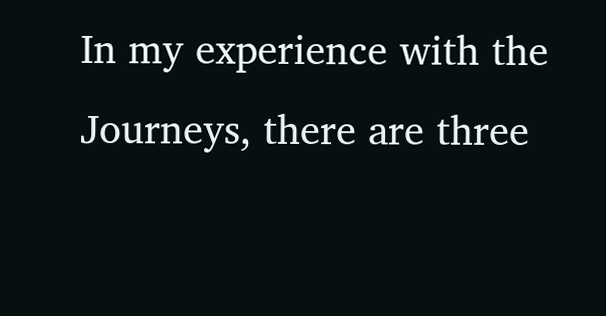In my experience with the Journeys, there are three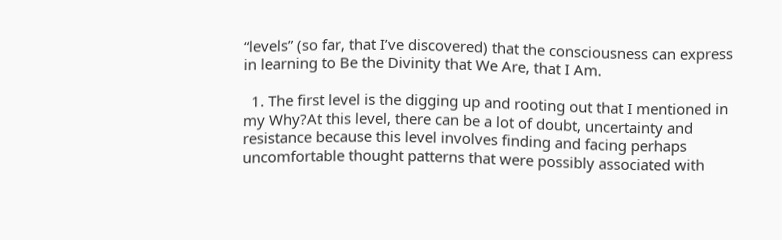“levels” (so far, that I’ve discovered) that the consciousness can express in learning to Be the Divinity that We Are, that I Am.

  1. The first level is the digging up and rooting out that I mentioned in my Why?At this level, there can be a lot of doubt, uncertainty and resistance because this level involves finding and facing perhaps uncomfortable thought patterns that were possibly associated with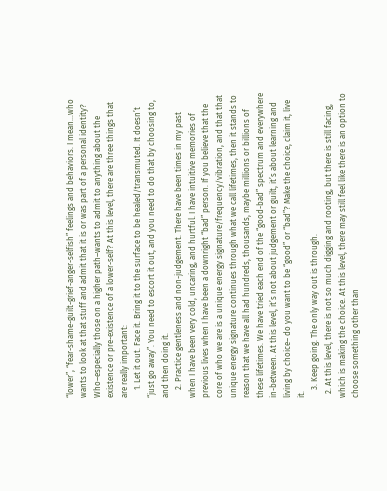“lower”, “fear-shame-guilt-grief-anger-selfish” feelings and behaviors. I mean…who wants to look at that stuff and admit that it is or was part of a personal identity? Who–especially those on a higher path–wants to admit to anything about the existence or pre-existence of a lower-self? At this level, there are three things that are really important:
    1. Let it out. Face it. Bring it to the surface to be healed/transmuted. It doesn’t “just go away”. You need to escort it out, and you need to do that by choosing to, and then doing it.
    2. Practice gentleness and non-judgement. There have been times in my past when I have been very cold, uncaring, and hurtful. I have intuitive memories of previous lives when I have been a downright “bad” person. If you believe that the core of who we are is a unique energy signature/frequency/vibration, and that that unique energy signature continues through what we call lifetimes, then it stands to reason that we have all had hundreds, thousands, maybe millions or billions of these lifetimes. We have tried each end of the “good-bad” spectrum and everywhere in-between. At this level, it’s not about judgement or guilt, it’s about learning and living by choice– do you want to be “good” or “bad”? Make the choice, claim it, live it.
    3. Keep going. The only way out is through.
  2. At this level, there is not so much digging and rooting, but there is still facing, which is making the choice. At this level, there may still feel like there is an option to choose something other than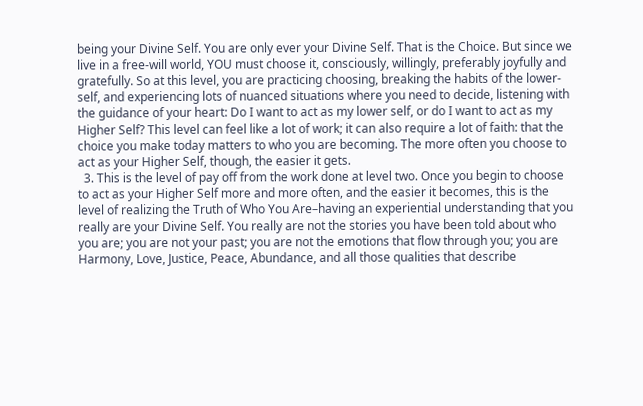being your Divine Self. You are only ever your Divine Self. That is the Choice. But since we live in a free-will world, YOU must choose it, consciously, willingly, preferably joyfully and gratefully. So at this level, you are practicing choosing, breaking the habits of the lower-self, and experiencing lots of nuanced situations where you need to decide, listening with the guidance of your heart: Do I want to act as my lower self, or do I want to act as my Higher Self? This level can feel like a lot of work; it can also require a lot of faith: that the choice you make today matters to who you are becoming. The more often you choose to act as your Higher Self, though, the easier it gets.
  3. This is the level of pay off from the work done at level two. Once you begin to choose to act as your Higher Self more and more often, and the easier it becomes, this is the level of realizing the Truth of Who You Are–having an experiential understanding that you really are your Divine Self. You really are not the stories you have been told about who you are; you are not your past; you are not the emotions that flow through you; you are Harmony, Love, Justice, Peace, Abundance, and all those qualities that describe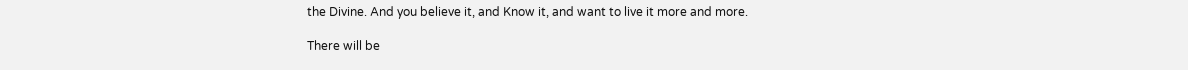the Divine. And you believe it, and Know it, and want to live it more and more.

There will be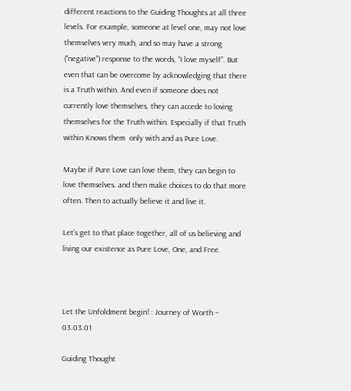different reactions to the Guiding Thoughts at all three levels. For example, someone at level one, may not love themselves very much, and so may have a strong (“negative”) response to the words, “I love myself”. But even that can be overcome by acknowledging that there is a Truth within. And even if someone does not currently love themselves, they can accede to loving themselves for the Truth within. Especially if that Truth within Knows them  only with and as Pure Love.

Maybe if Pure Love can love them, they can begin to love themselves. and then make choices to do that more often. Then to actually believe it and live it.

Let’s get to that place together, all of us believing and living our existence as Pure Love, One, and Free.



Let the Unfoldment begin! : Journey of Worth – 03.03.01

Guiding Thought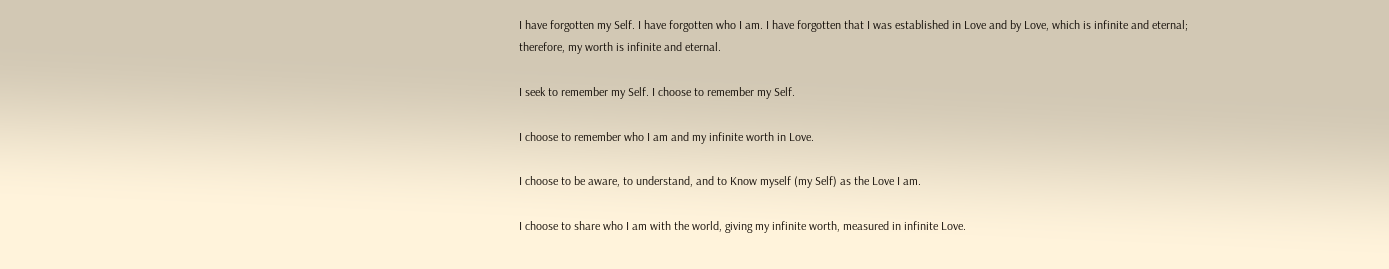I have forgotten my Self. I have forgotten who I am. I have forgotten that I was established in Love and by Love, which is infinite and eternal; therefore, my worth is infinite and eternal.

I seek to remember my Self. I choose to remember my Self.

I choose to remember who I am and my infinite worth in Love.

I choose to be aware, to understand, and to Know myself (my Self) as the Love I am.

I choose to share who I am with the world, giving my infinite worth, measured in infinite Love.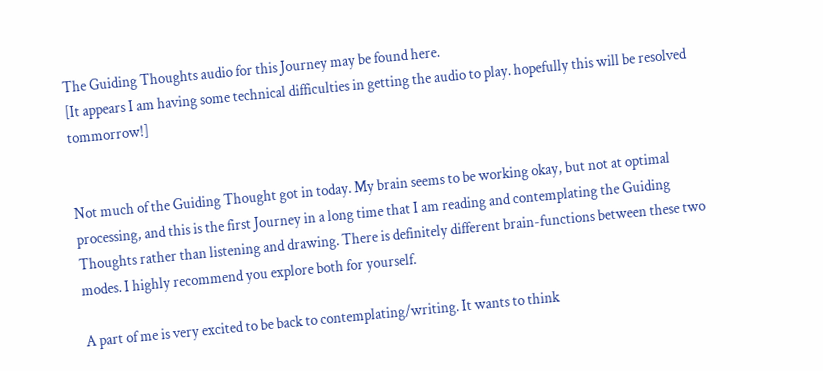The Guiding Thoughts audio for this Journey may be found here.
[It appears I am having some technical difficulties in getting the audio to play. hopefully this will be resolved tommorrow!]


Not much of the Guiding Thought got in today. My brain seems to be working okay, but not at optimal processing, and this is the first Journey in a long time that I am reading and contemplating the Guiding Thoughts rather than listening and drawing. There is definitely different brain-functions between these two modes. I highly recommend you explore both for yourself.

A part of me is very excited to be back to contemplating/writing. It wants to think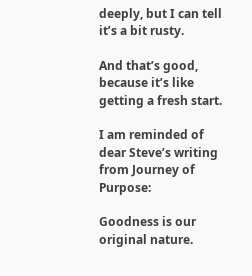deeply, but I can tell it’s a bit rusty.

And that’s good, because it’s like getting a fresh start.

I am reminded of dear Steve’s writing from Journey of Purpose:

Goodness is our original nature.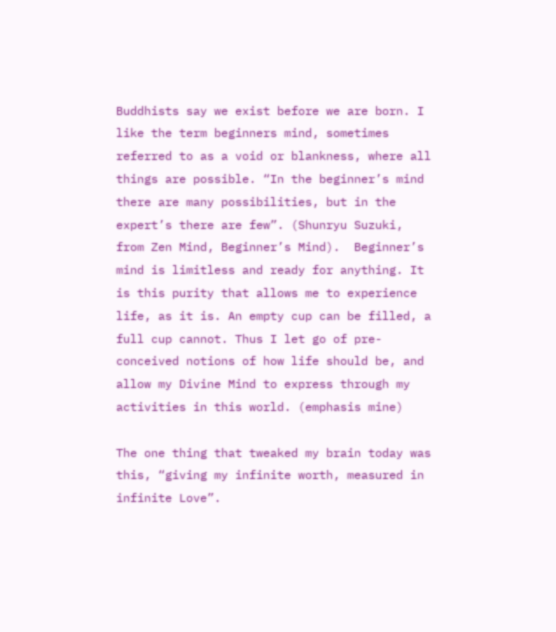Buddhists say we exist before we are born. I like the term beginners mind, sometimes referred to as a void or blankness, where all things are possible. “In the beginner’s mind there are many possibilities, but in the expert’s there are few”. (Shunryu Suzuki, from Zen Mind, Beginner’s Mind).  Beginner’s mind is limitless and ready for anything. It is this purity that allows me to experience life, as it is. An empty cup can be filled, a full cup cannot. Thus I let go of pre-conceived notions of how life should be, and allow my Divine Mind to express through my activities in this world. (emphasis mine)

The one thing that tweaked my brain today was this, “giving my infinite worth, measured in infinite Love”.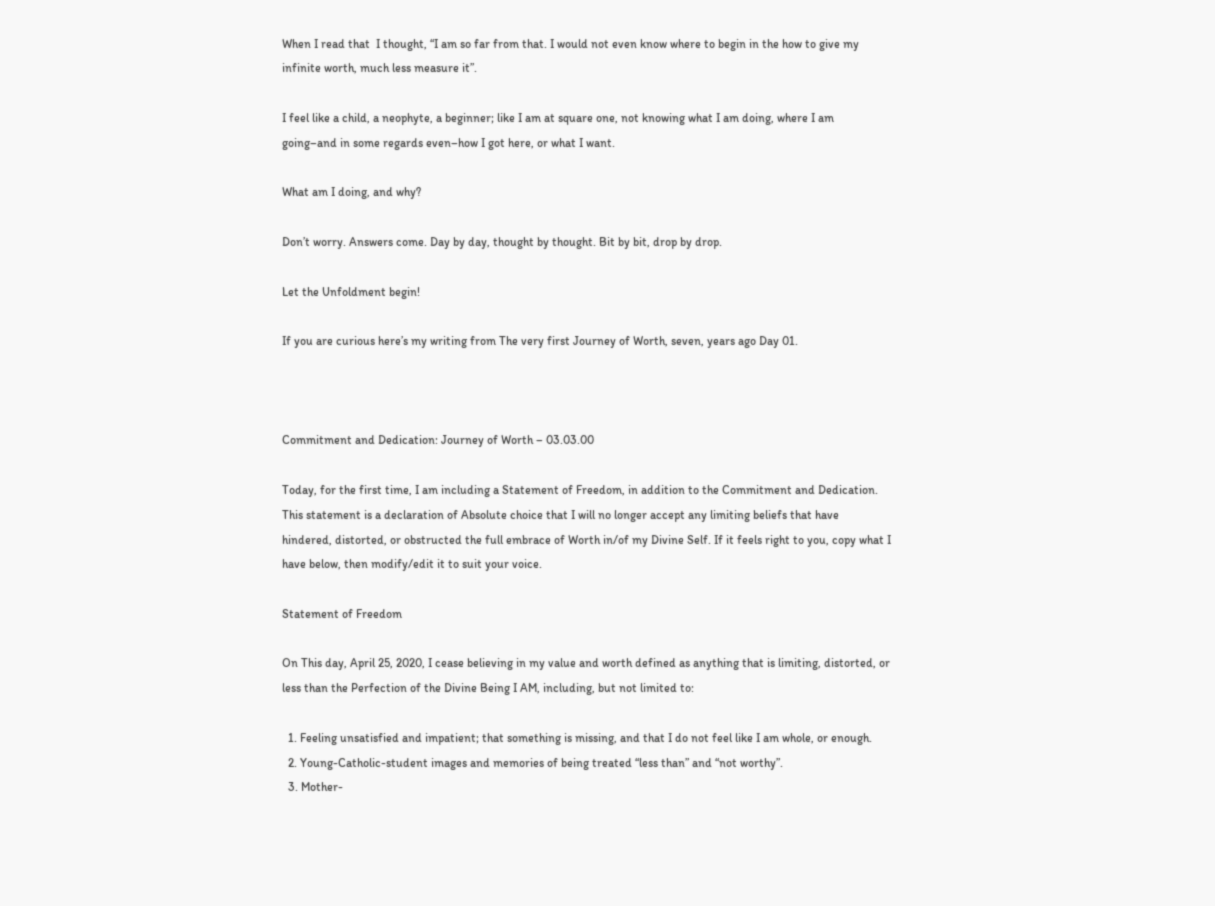When I read that  I thought, “I am so far from that. I would not even know where to begin in the how to give my infinite worth, much less measure it”.

I feel like a child, a neophyte, a beginner; like I am at square one, not knowing what I am doing, where I am going–and in some regards even–how I got here, or what I want.

What am I doing, and why?

Don’t worry. Answers come. Day by day, thought by thought. Bit by bit, drop by drop.

Let the Unfoldment begin!

If you are curious here’s my writing from The very first Journey of Worth, seven, years ago Day 01.



Commitment and Dedication: Journey of Worth – 03.03.00

Today, for the first time, I am including a Statement of Freedom, in addition to the Commitment and Dedication. This statement is a declaration of Absolute choice that I will no longer accept any limiting beliefs that have hindered, distorted, or obstructed the full embrace of Worth in/of my Divine Self. If it feels right to you, copy what I have below, then modify/edit it to suit your voice.

Statement of Freedom

On This day, April 25, 2020, I cease believing in my value and worth defined as anything that is limiting, distorted, or less than the Perfection of the Divine Being I AM, including, but not limited to:

  1. Feeling unsatisfied and impatient; that something is missing, and that I do not feel like I am whole, or enough.
  2. Young-Catholic-student images and memories of being treated “less than” and “not worthy”.
  3. Mother-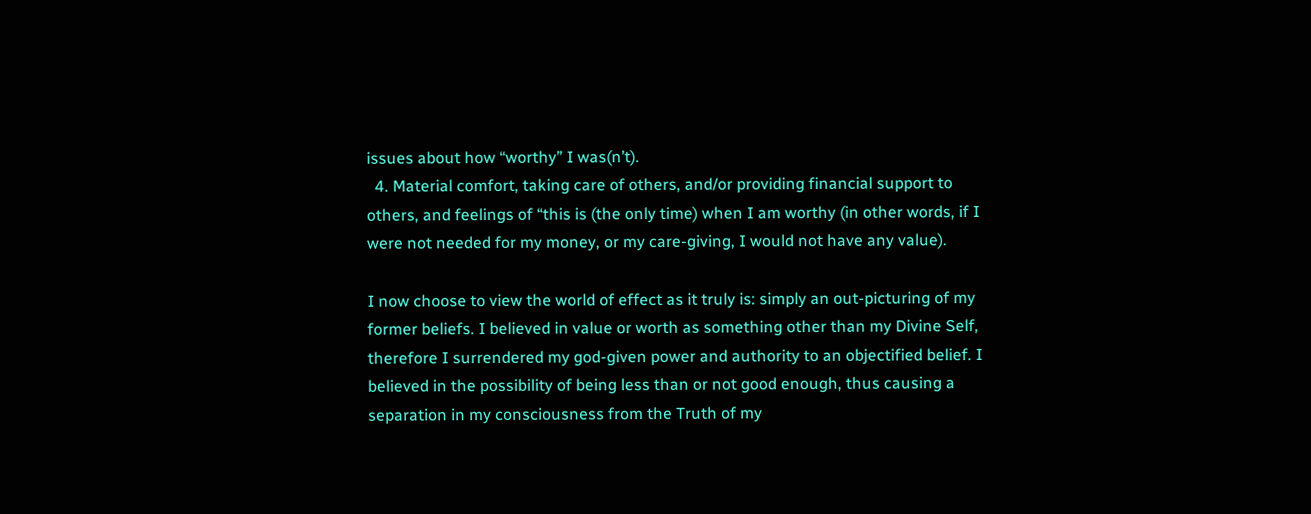issues about how “worthy” I was(n’t).
  4. Material comfort, taking care of others, and/or providing financial support to others, and feelings of “this is (the only time) when I am worthy (in other words, if I were not needed for my money, or my care-giving, I would not have any value).

I now choose to view the world of effect as it truly is: simply an out-picturing of my former beliefs. I believed in value or worth as something other than my Divine Self, therefore I surrendered my god-given power and authority to an objectified belief. I believed in the possibility of being less than or not good enough, thus causing a separation in my consciousness from the Truth of my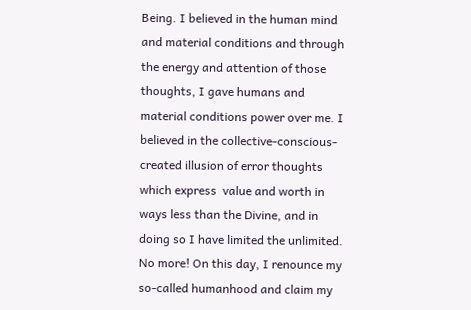Being. I believed in the human mind and material conditions and through the energy and attention of those thoughts, I gave humans and material conditions power over me. I believed in the collective-conscious-created illusion of error thoughts which express  value and worth in ways less than the Divine, and in doing so I have limited the unlimited. No more! On this day, I renounce my so-called humanhood and claim my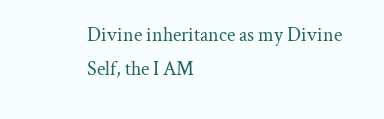Divine inheritance as my Divine Self, the I AM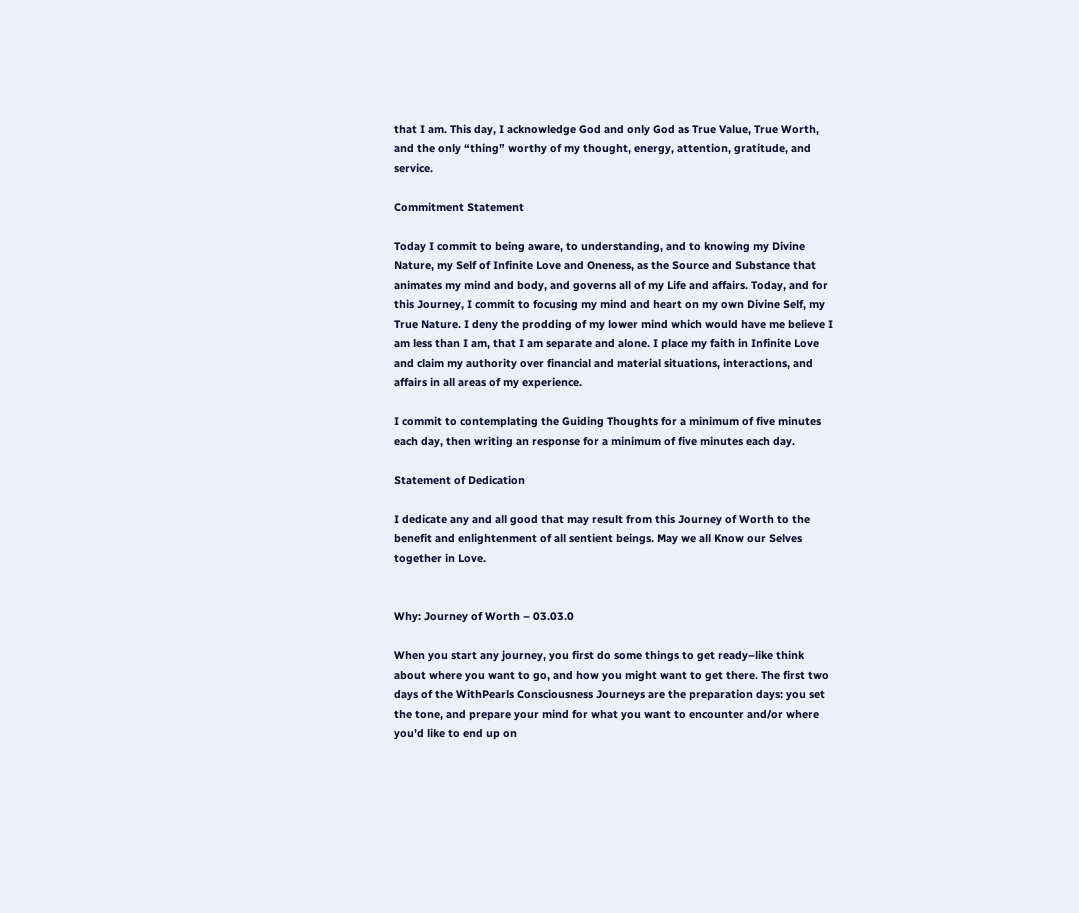that I am. This day, I acknowledge God and only God as True Value, True Worth, and the only “thing” worthy of my thought, energy, attention, gratitude, and service.

Commitment Statement

Today I commit to being aware, to understanding, and to knowing my Divine Nature, my Self of Infinite Love and Oneness, as the Source and Substance that animates my mind and body, and governs all of my Life and affairs. Today, and for this Journey, I commit to focusing my mind and heart on my own Divine Self, my True Nature. I deny the prodding of my lower mind which would have me believe I am less than I am, that I am separate and alone. I place my faith in Infinite Love and claim my authority over financial and material situations, interactions, and affairs in all areas of my experience.

I commit to contemplating the Guiding Thoughts for a minimum of five minutes each day, then writing an response for a minimum of five minutes each day.

Statement of Dedication

I dedicate any and all good that may result from this Journey of Worth to the benefit and enlightenment of all sentient beings. May we all Know our Selves together in Love.


Why: Journey of Worth – 03.03.0

When you start any journey, you first do some things to get ready–like think about where you want to go, and how you might want to get there. The first two days of the WithPearls Consciousness Journeys are the preparation days: you set the tone, and prepare your mind for what you want to encounter and/or where you’d like to end up on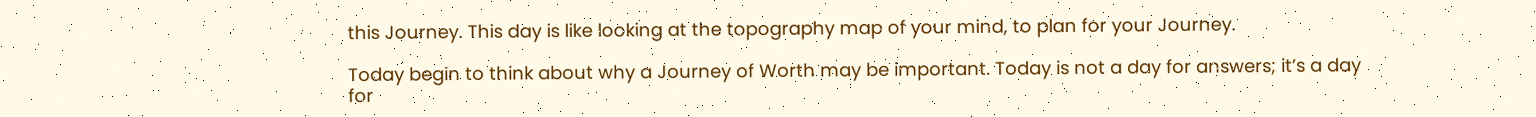this Journey. This day is like looking at the topography map of your mind, to plan for your Journey.

Today begin to think about why a Journey of Worth may be important. Today is not a day for answers; it’s a day for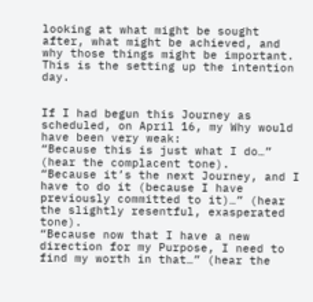looking at what might be sought after, what might be achieved, and why those things might be important. This is the setting up the intention day.


If I had begun this Journey as scheduled, on April 16, my Why would have been very weak:
“Because this is just what I do…” (hear the complacent tone).
“Because it’s the next Journey, and I have to do it (because I have previously committed to it)…” (hear the slightly resentful, exasperated tone).
“Because now that I have a new direction for my Purpose, I need to find my worth in that…” (hear the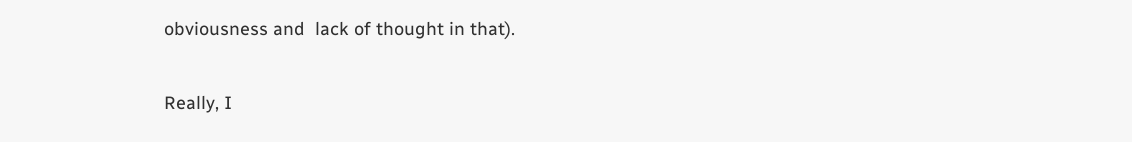obviousness and  lack of thought in that).

Really, I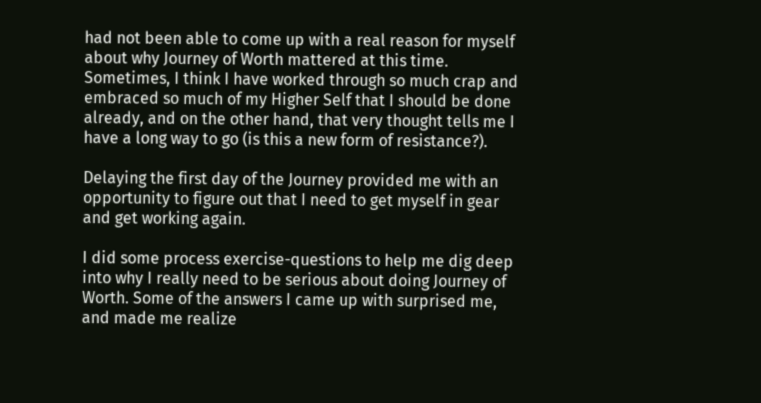had not been able to come up with a real reason for myself about why Journey of Worth mattered at this time. Sometimes, I think I have worked through so much crap and embraced so much of my Higher Self that I should be done already, and on the other hand, that very thought tells me I have a long way to go (is this a new form of resistance?).

Delaying the first day of the Journey provided me with an opportunity to figure out that I need to get myself in gear and get working again.

I did some process exercise-questions to help me dig deep into why I really need to be serious about doing Journey of Worth. Some of the answers I came up with surprised me, and made me realize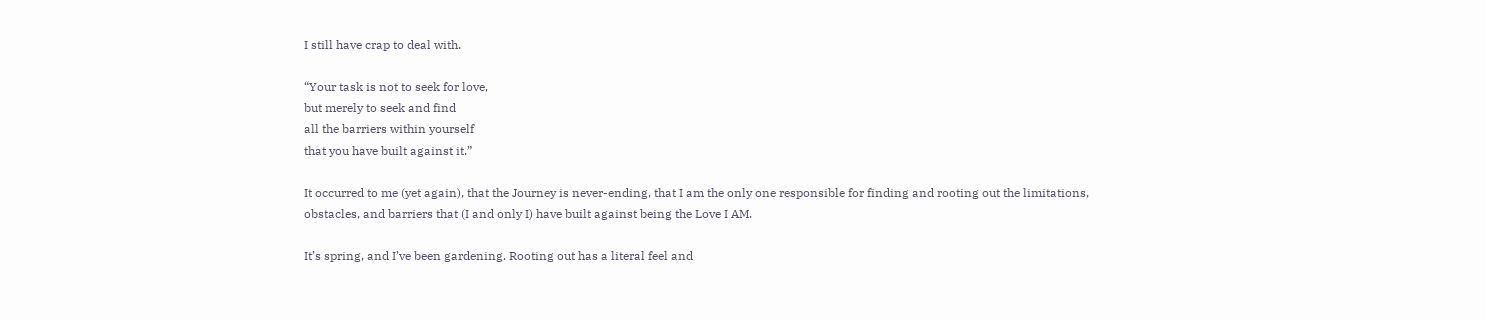I still have crap to deal with.

“Your task is not to seek for love,
but merely to seek and find
all the barriers within yourself
that you have built against it.”

It occurred to me (yet again), that the Journey is never-ending, that I am the only one responsible for finding and rooting out the limitations, obstacles, and barriers that (I and only I) have built against being the Love I AM.

It’s spring, and I’ve been gardening. Rooting out has a literal feel and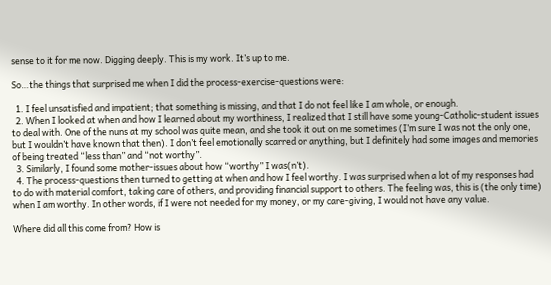sense to it for me now. Digging deeply. This is my work. It’s up to me.

So…the things that surprised me when I did the process-exercise-questions were:

  1. I feel unsatisfied and impatient; that something is missing, and that I do not feel like I am whole, or enough.
  2. When I looked at when and how I learned about my worthiness, I realized that I still have some young-Catholic-student issues to deal with. One of the nuns at my school was quite mean, and she took it out on me sometimes (I’m sure I was not the only one, but I wouldn’t have known that then). I don’t feel emotionally scarred or anything, but I definitely had some images and memories of being treated “less than” and “not worthy”.
  3. Similarly, I found some mother-issues about how “worthy” I was(n’t).
  4. The process-questions then turned to getting at when and how I feel worthy. I was surprised when a lot of my responses had to do with material comfort, taking care of others, and providing financial support to others. The feeling was, this is (the only time) when I am worthy. In other words, if I were not needed for my money, or my care-giving, I would not have any value.

Where did all this come from? How is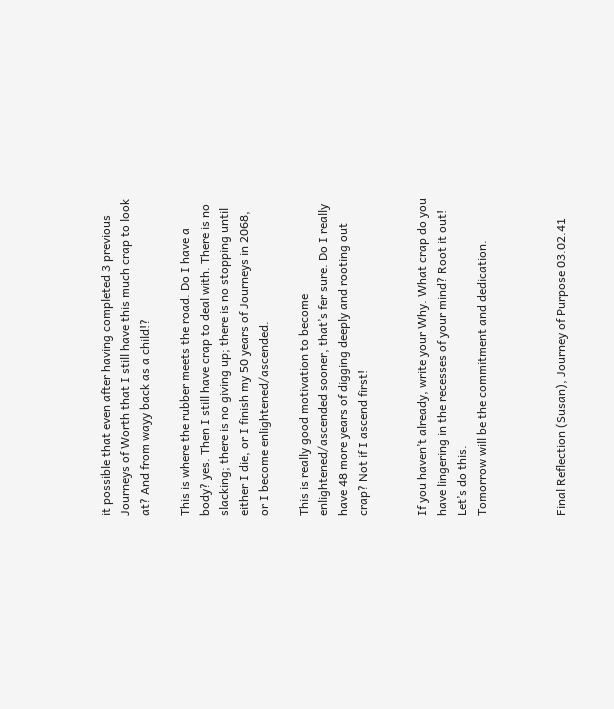it possible that even after having completed 3 previous Journeys of Worth that I still have this much crap to look at? And from wayy back as a child!?

This is where the rubber meets the road. Do I have a body? yes. Then I still have crap to deal with. There is no slacking; there is no giving up; there is no stopping until either I die, or I finish my 50 years of Journeys in 2068, or I become enlightened/ascended.

This is really good motivation to become enlightened/ascended sooner, that’s fer sure. Do I really have 48 more years of digging deeply and rooting out crap? Not if I ascend first!


If you haven’t already, write your Why. What crap do you have lingering in the recesses of your mind? Root it out! Let’s do this.
Tomorrow will be the commitment and dedication.



Final Reflection (Susan), Journey of Purpose 03.02.41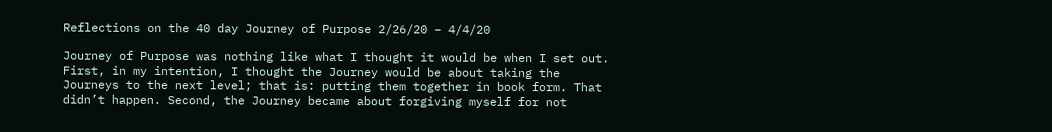Reflections on the 40 day Journey of Purpose 2/26/20 – 4/4/20

Journey of Purpose was nothing like what I thought it would be when I set out. First, in my intention, I thought the Journey would be about taking the Journeys to the next level; that is: putting them together in book form. That didn’t happen. Second, the Journey became about forgiving myself for not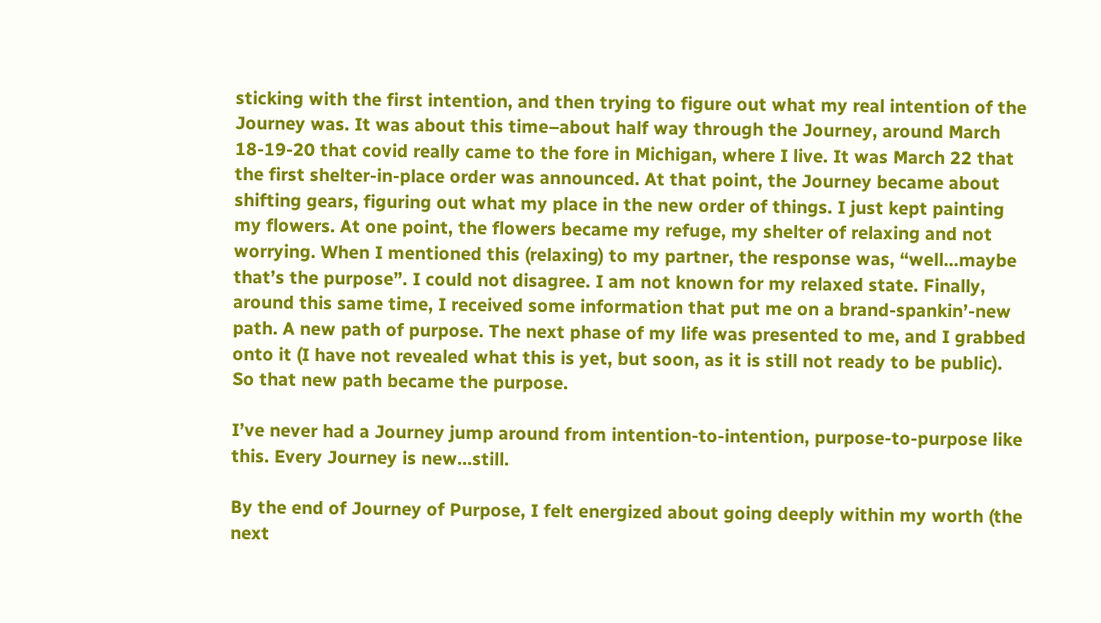sticking with the first intention, and then trying to figure out what my real intention of the Journey was. It was about this time–about half way through the Journey, around March 18-19-20 that covid really came to the fore in Michigan, where I live. It was March 22 that the first shelter-in-place order was announced. At that point, the Journey became about shifting gears, figuring out what my place in the new order of things. I just kept painting my flowers. At one point, the flowers became my refuge, my shelter of relaxing and not worrying. When I mentioned this (relaxing) to my partner, the response was, “well…maybe that’s the purpose”. I could not disagree. I am not known for my relaxed state. Finally, around this same time, I received some information that put me on a brand-spankin’-new path. A new path of purpose. The next phase of my life was presented to me, and I grabbed onto it (I have not revealed what this is yet, but soon, as it is still not ready to be public). So that new path became the purpose.

I’ve never had a Journey jump around from intention-to-intention, purpose-to-purpose like this. Every Journey is new…still.

By the end of Journey of Purpose, I felt energized about going deeply within my worth (the next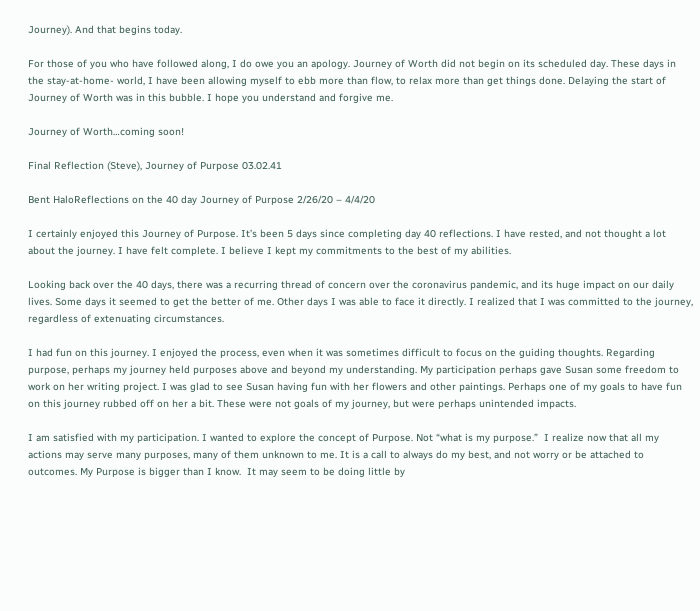Journey). And that begins today.

For those of you who have followed along, I do owe you an apology. Journey of Worth did not begin on its scheduled day. These days in the stay-at-home- world, I have been allowing myself to ebb more than flow, to relax more than get things done. Delaying the start of Journey of Worth was in this bubble. I hope you understand and forgive me.

Journey of Worth…coming soon!

Final Reflection (Steve), Journey of Purpose 03.02.41

Bent HaloReflections on the 40 day Journey of Purpose 2/26/20 – 4/4/20

I certainly enjoyed this Journey of Purpose. It’s been 5 days since completing day 40 reflections. I have rested, and not thought a lot about the journey. I have felt complete. I believe I kept my commitments to the best of my abilities.

Looking back over the 40 days, there was a recurring thread of concern over the coronavirus pandemic, and its huge impact on our daily lives. Some days it seemed to get the better of me. Other days I was able to face it directly. I realized that I was committed to the journey, regardless of extenuating circumstances.

I had fun on this journey. I enjoyed the process, even when it was sometimes difficult to focus on the guiding thoughts. Regarding purpose, perhaps my journey held purposes above and beyond my understanding. My participation perhaps gave Susan some freedom to work on her writing project. I was glad to see Susan having fun with her flowers and other paintings. Perhaps one of my goals to have fun on this journey rubbed off on her a bit. These were not goals of my journey, but were perhaps unintended impacts.

I am satisfied with my participation. I wanted to explore the concept of Purpose. Not “what is my purpose.”  I realize now that all my actions may serve many purposes, many of them unknown to me. It is a call to always do my best, and not worry or be attached to outcomes. My Purpose is bigger than I know.  It may seem to be doing little by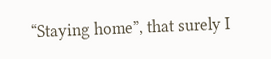“Staying home”, that surely I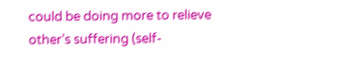could be doing more to relieve other’s suffering (self-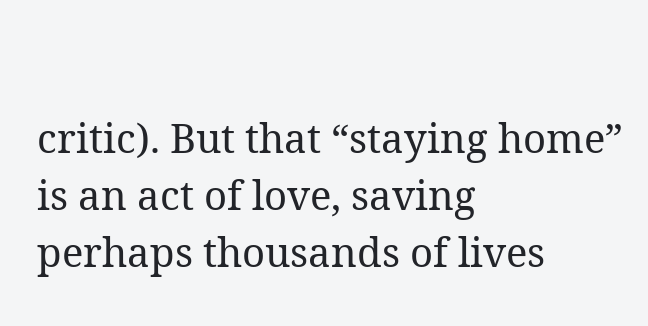critic). But that “staying home” is an act of love, saving perhaps thousands of lives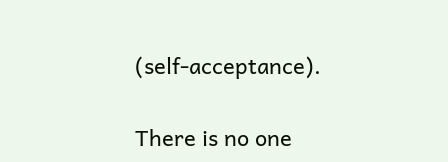(self-acceptance).

There is no one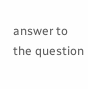answer to the question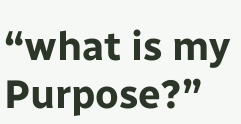“what is my Purpose?”